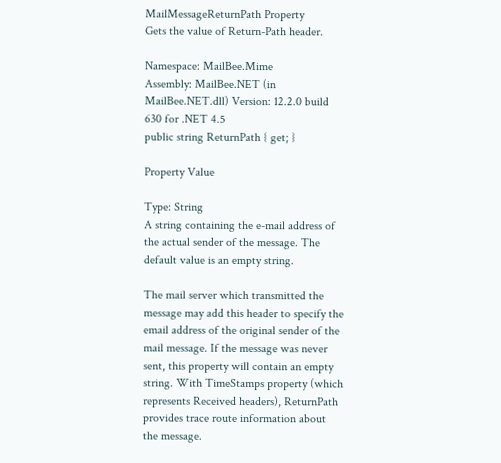MailMessageReturnPath Property
Gets the value of Return-Path header.

Namespace: MailBee.Mime
Assembly: MailBee.NET (in MailBee.NET.dll) Version: 12.2.0 build 630 for .NET 4.5
public string ReturnPath { get; }

Property Value

Type: String
A string containing the e-mail address of the actual sender of the message. The default value is an empty string.

The mail server which transmitted the message may add this header to specify the email address of the original sender of the mail message. If the message was never sent, this property will contain an empty string. With TimeStamps property (which represents Received headers), ReturnPath provides trace route information about the message.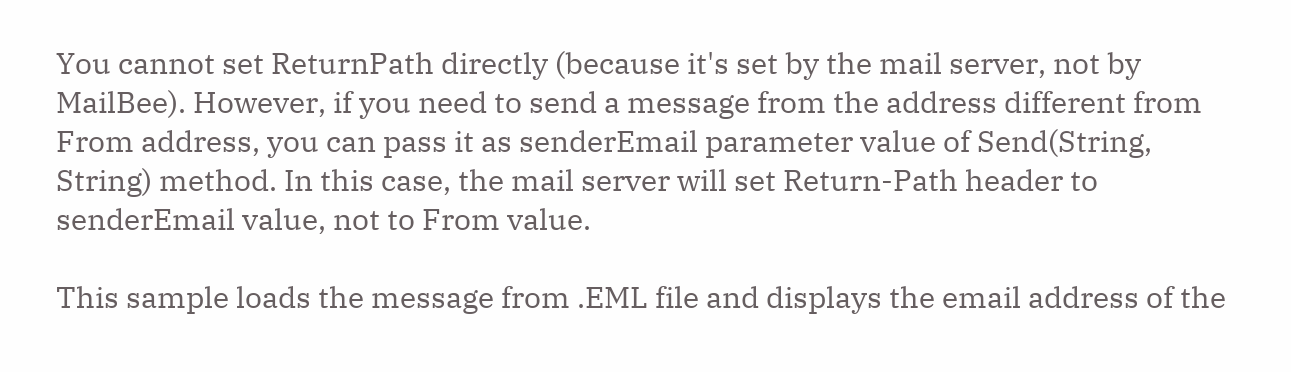You cannot set ReturnPath directly (because it's set by the mail server, not by MailBee). However, if you need to send a message from the address different from From address, you can pass it as senderEmail parameter value of Send(String, String) method. In this case, the mail server will set Return-Path header to senderEmail value, not to From value.

This sample loads the message from .EML file and displays the email address of the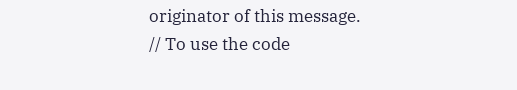originator of this message.
// To use the code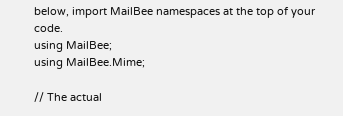below, import MailBee namespaces at the top of your code.
using MailBee;
using MailBee.Mime;

// The actual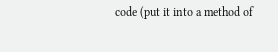code (put it into a method of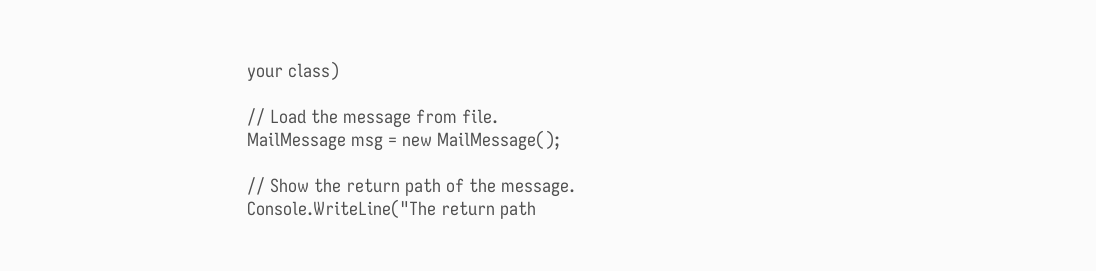your class)

// Load the message from file.
MailMessage msg = new MailMessage();

// Show the return path of the message.
Console.WriteLine("The return path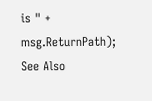is " + msg.ReturnPath);
See Also